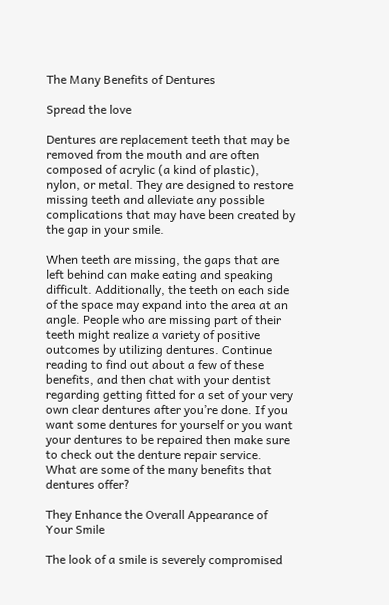The Many Benefits of Dentures

Spread the love

Dentures are replacement teeth that may be removed from the mouth and are often composed of acrylic (a kind of plastic), nylon, or metal. They are designed to restore missing teeth and alleviate any possible complications that may have been created by the gap in your smile.

When teeth are missing, the gaps that are left behind can make eating and speaking difficult. Additionally, the teeth on each side of the space may expand into the area at an angle. People who are missing part of their teeth might realize a variety of positive outcomes by utilizing dentures. Continue reading to find out about a few of these benefits, and then chat with your dentist regarding getting fitted for a set of your very own clear dentures after you’re done. If you want some dentures for yourself or you want your dentures to be repaired then make sure to check out the denture repair service. What are some of the many benefits that dentures offer?

They Enhance the Overall Appearance of Your Smile

The look of a smile is severely compromised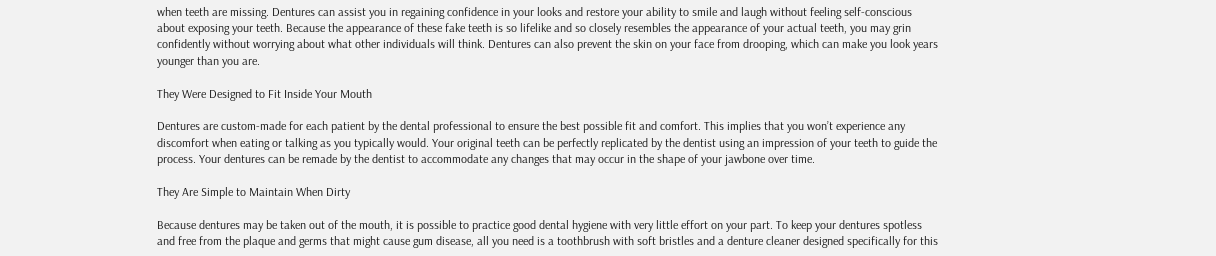when teeth are missing. Dentures can assist you in regaining confidence in your looks and restore your ability to smile and laugh without feeling self-conscious about exposing your teeth. Because the appearance of these fake teeth is so lifelike and so closely resembles the appearance of your actual teeth, you may grin confidently without worrying about what other individuals will think. Dentures can also prevent the skin on your face from drooping, which can make you look years younger than you are.

They Were Designed to Fit Inside Your Mouth

Dentures are custom-made for each patient by the dental professional to ensure the best possible fit and comfort. This implies that you won’t experience any discomfort when eating or talking as you typically would. Your original teeth can be perfectly replicated by the dentist using an impression of your teeth to guide the process. Your dentures can be remade by the dentist to accommodate any changes that may occur in the shape of your jawbone over time.

They Are Simple to Maintain When Dirty

Because dentures may be taken out of the mouth, it is possible to practice good dental hygiene with very little effort on your part. To keep your dentures spotless and free from the plaque and germs that might cause gum disease, all you need is a toothbrush with soft bristles and a denture cleaner designed specifically for this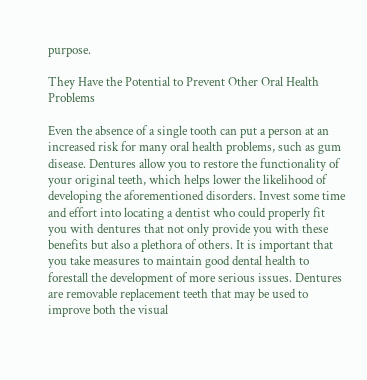purpose.

They Have the Potential to Prevent Other Oral Health Problems

Even the absence of a single tooth can put a person at an increased risk for many oral health problems, such as gum disease. Dentures allow you to restore the functionality of your original teeth, which helps lower the likelihood of developing the aforementioned disorders. Invest some time and effort into locating a dentist who could properly fit you with dentures that not only provide you with these benefits but also a plethora of others. It is important that you take measures to maintain good dental health to forestall the development of more serious issues. Dentures are removable replacement teeth that may be used to improve both the visual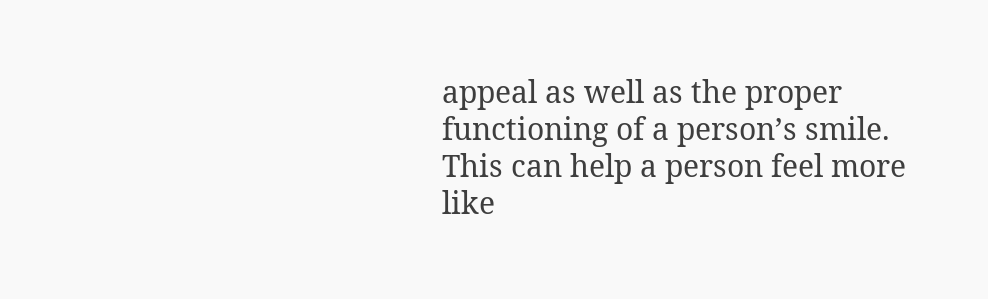appeal as well as the proper functioning of a person’s smile. This can help a person feel more like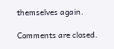themselves again.

Comments are closed.